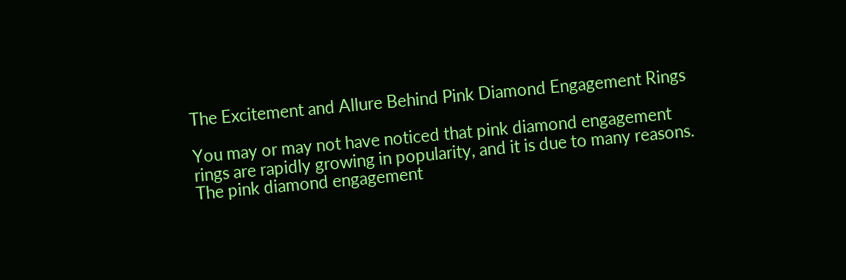The Excitement and Allure Behind Pink Diamond Engagement Rings

You may or may not have noticed that pink diamond engagement rings are rapidly growing in popularity, and it is due to many reasons. The pink diamond engagement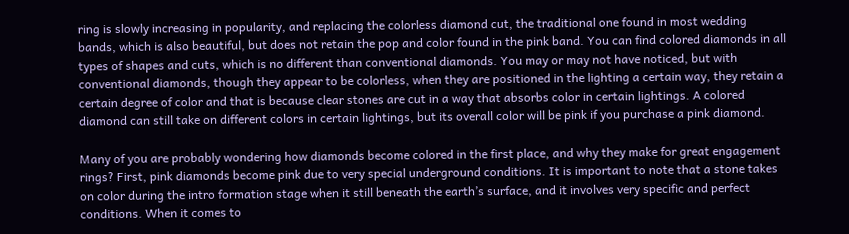ring is slowly increasing in popularity, and replacing the colorless diamond cut, the traditional one found in most wedding bands, which is also beautiful, but does not retain the pop and color found in the pink band. You can find colored diamonds in all types of shapes and cuts, which is no different than conventional diamonds. You may or may not have noticed, but with conventional diamonds, though they appear to be colorless, when they are positioned in the lighting a certain way, they retain a certain degree of color and that is because clear stones are cut in a way that absorbs color in certain lightings. A colored diamond can still take on different colors in certain lightings, but its overall color will be pink if you purchase a pink diamond.

Many of you are probably wondering how diamonds become colored in the first place, and why they make for great engagement rings? First, pink diamonds become pink due to very special underground conditions. It is important to note that a stone takes on color during the intro formation stage when it still beneath the earth’s surface, and it involves very specific and perfect conditions. When it comes to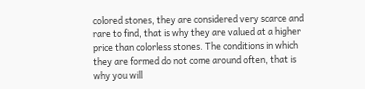colored stones, they are considered very scarce and rare to find, that is why they are valued at a higher price than colorless stones. The conditions in which they are formed do not come around often, that is why you will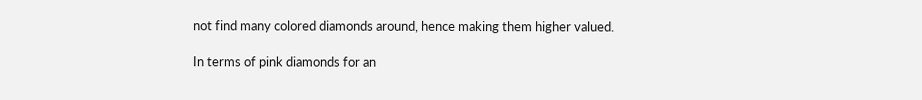not find many colored diamonds around, hence making them higher valued.

In terms of pink diamonds for an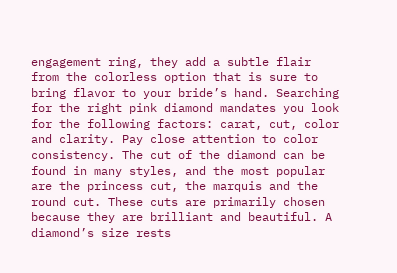engagement ring, they add a subtle flair from the colorless option that is sure to bring flavor to your bride’s hand. Searching for the right pink diamond mandates you look for the following factors: carat, cut, color and clarity. Pay close attention to color consistency. The cut of the diamond can be found in many styles, and the most popular are the princess cut, the marquis and the round cut. These cuts are primarily chosen because they are brilliant and beautiful. A diamond’s size rests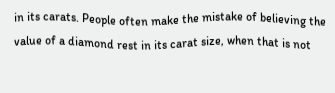in its carats. People often make the mistake of believing the value of a diamond rest in its carat size, when that is not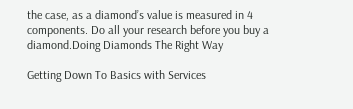the case, as a diamond’s value is measured in 4 components. Do all your research before you buy a diamond.Doing Diamonds The Right Way

Getting Down To Basics with Services